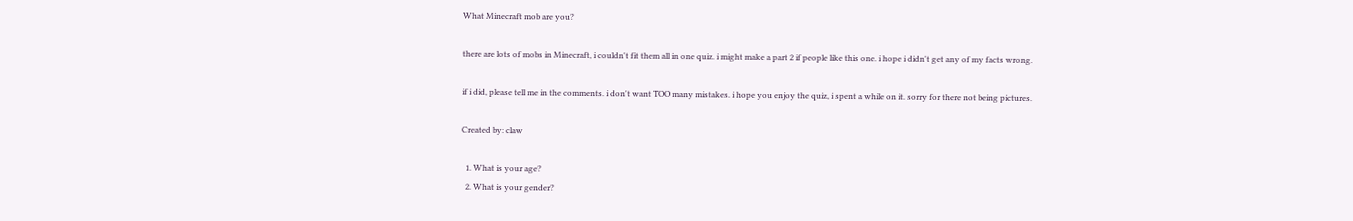What Minecraft mob are you?

there are lots of mobs in Minecraft, i couldn't fit them all in one quiz. i might make a part 2 if people like this one. i hope i didn't get any of my facts wrong.

if i did, please tell me in the comments. i don't want TOO many mistakes. i hope you enjoy the quiz, i spent a while on it. sorry for there not being pictures.

Created by: claw

  1. What is your age?
  2. What is your gender?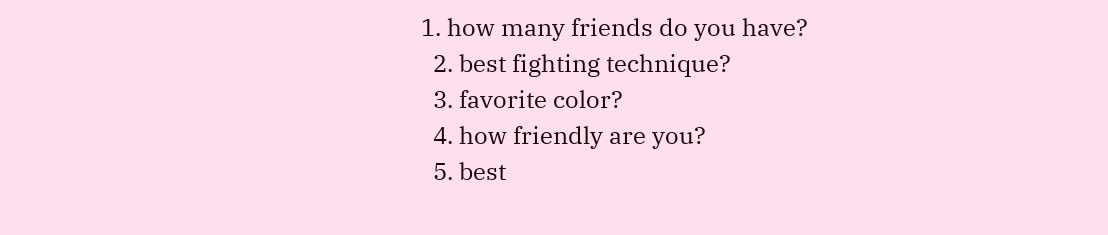1. how many friends do you have?
  2. best fighting technique?
  3. favorite color?
  4. how friendly are you?
  5. best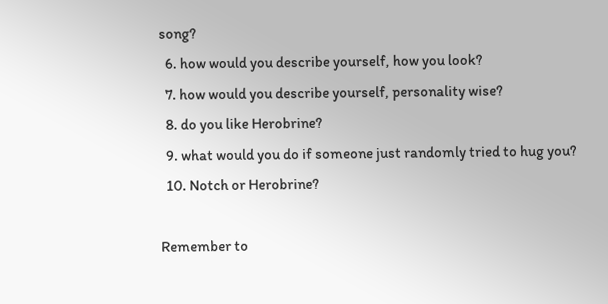song?
  6. how would you describe yourself, how you look?
  7. how would you describe yourself, personality wise?
  8. do you like Herobrine?
  9. what would you do if someone just randomly tried to hug you?
  10. Notch or Herobrine?

Remember to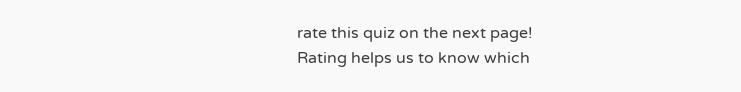rate this quiz on the next page!
Rating helps us to know which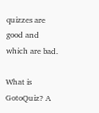quizzes are good and which are bad.

What is GotoQuiz? A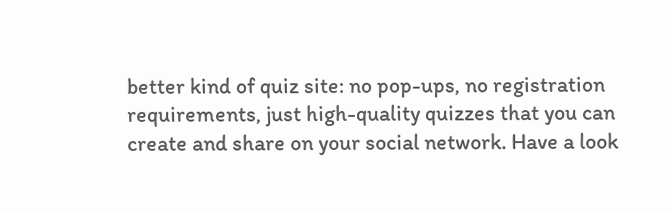better kind of quiz site: no pop-ups, no registration requirements, just high-quality quizzes that you can create and share on your social network. Have a look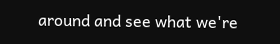around and see what we're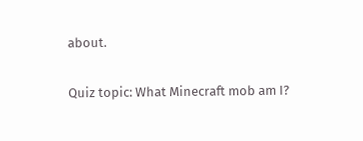about.

Quiz topic: What Minecraft mob am I?